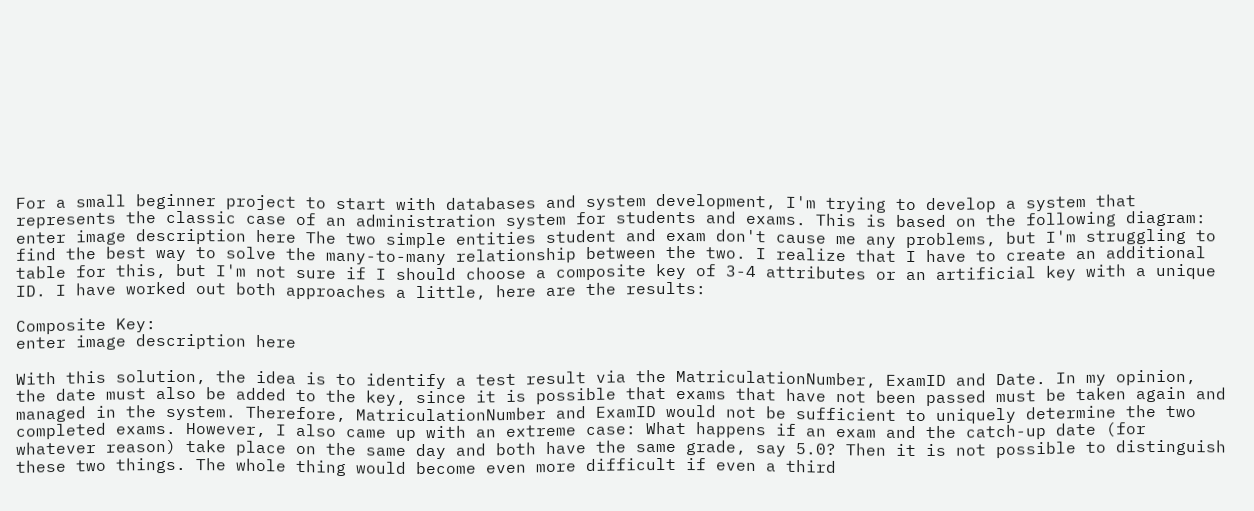For a small beginner project to start with databases and system development, I'm trying to develop a system that represents the classic case of an administration system for students and exams. This is based on the following diagram:
enter image description here The two simple entities student and exam don't cause me any problems, but I'm struggling to find the best way to solve the many-to-many relationship between the two. I realize that I have to create an additional table for this, but I'm not sure if I should choose a composite key of 3-4 attributes or an artificial key with a unique ID. I have worked out both approaches a little, here are the results:

Composite Key:
enter image description here

With this solution, the idea is to identify a test result via the MatriculationNumber, ExamID and Date. In my opinion, the date must also be added to the key, since it is possible that exams that have not been passed must be taken again and managed in the system. Therefore, MatriculationNumber and ExamID would not be sufficient to uniquely determine the two completed exams. However, I also came up with an extreme case: What happens if an exam and the catch-up date (for whatever reason) take place on the same day and both have the same grade, say 5.0? Then it is not possible to distinguish these two things. The whole thing would become even more difficult if even a third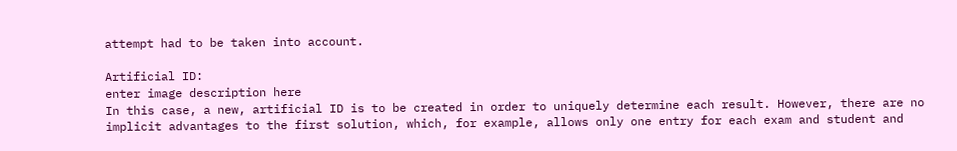attempt had to be taken into account.

Artificial ID:
enter image description here
In this case, a new, artificial ID is to be created in order to uniquely determine each result. However, there are no implicit advantages to the first solution, which, for example, allows only one entry for each exam and student and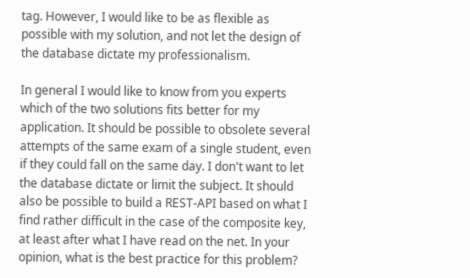tag. However, I would like to be as flexible as possible with my solution, and not let the design of the database dictate my professionalism.

In general I would like to know from you experts which of the two solutions fits better for my application. It should be possible to obsolete several attempts of the same exam of a single student, even if they could fall on the same day. I don't want to let the database dictate or limit the subject. It should also be possible to build a REST-API based on what I find rather difficult in the case of the composite key, at least after what I have read on the net. In your opinion, what is the best practice for this problem?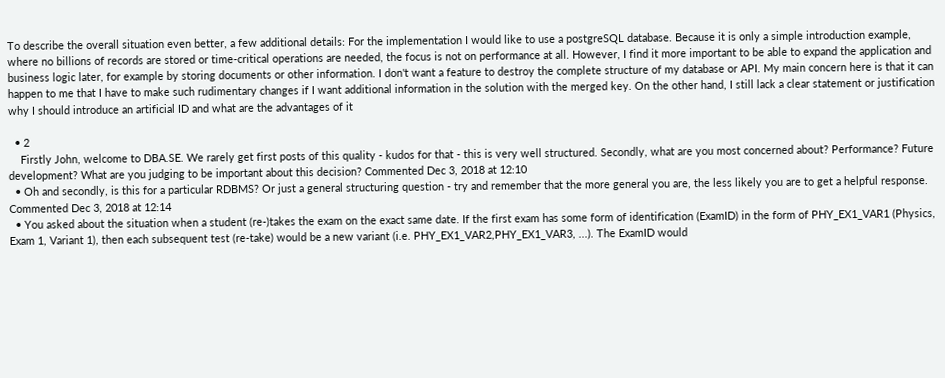To describe the overall situation even better, a few additional details: For the implementation I would like to use a postgreSQL database. Because it is only a simple introduction example, where no billions of records are stored or time-critical operations are needed, the focus is not on performance at all. However, I find it more important to be able to expand the application and business logic later, for example by storing documents or other information. I don't want a feature to destroy the complete structure of my database or API. My main concern here is that it can happen to me that I have to make such rudimentary changes if I want additional information in the solution with the merged key. On the other hand, I still lack a clear statement or justification why I should introduce an artificial ID and what are the advantages of it

  • 2
    Firstly John, welcome to DBA.SE. We rarely get first posts of this quality - kudos for that - this is very well structured. Secondly, what are you most concerned about? Performance? Future development? What are you judging to be important about this decision? Commented Dec 3, 2018 at 12:10
  • Oh and secondly, is this for a particular RDBMS? Or just a general structuring question - try and remember that the more general you are, the less likely you are to get a helpful response. Commented Dec 3, 2018 at 12:14
  • You asked about the situation when a student (re-)takes the exam on the exact same date. If the first exam has some form of identification (ExamID) in the form of PHY_EX1_VAR1 (Physics, Exam 1, Variant 1), then each subsequent test (re-take) would be a new variant (i.e. PHY_EX1_VAR2,PHY_EX1_VAR3, ...). The ExamID would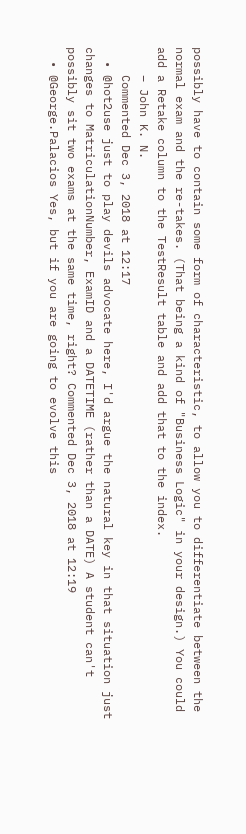possibly have to contain some form of characteristic, to allow you to differentiate between the normal exam and the re-takes. (That being a kind of "Business Logic" in your design.) You could add a Retake column to the TestResult table and add that to the index.
    – John K. N.
    Commented Dec 3, 2018 at 12:17
  • @hot2use just to play devils advocate here, I'd argue the natural key in that situation just changes to MatriculationNumber, ExamID and a DATETIME (rather than a DATE) A student can't possibly sit two exams at the same time, right? Commented Dec 3, 2018 at 12:19
  • @George.Palacios Yes, but if you are going to evolve this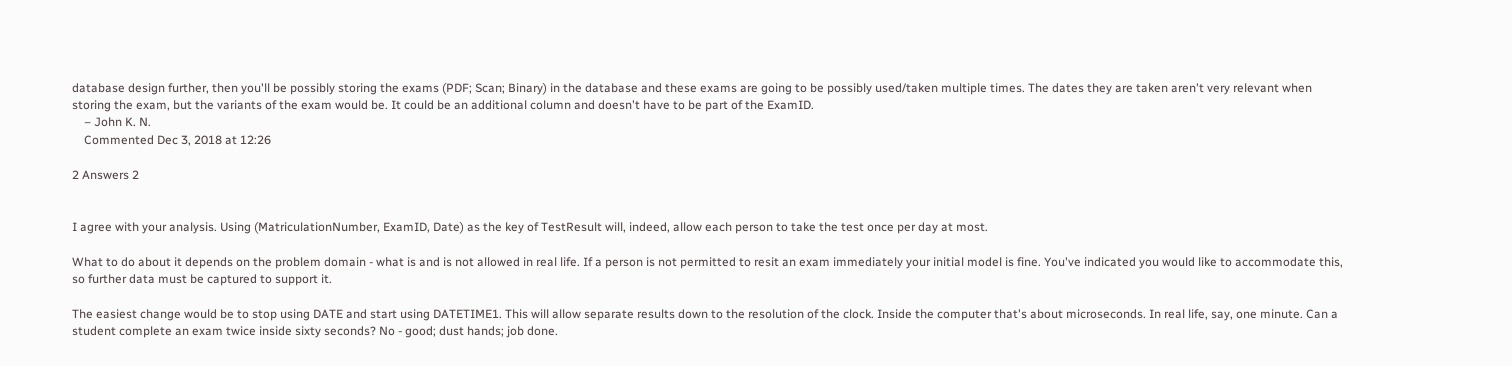database design further, then you'll be possibly storing the exams (PDF; Scan; Binary) in the database and these exams are going to be possibly used/taken multiple times. The dates they are taken aren't very relevant when storing the exam, but the variants of the exam would be. It could be an additional column and doesn't have to be part of the ExamID.
    – John K. N.
    Commented Dec 3, 2018 at 12:26

2 Answers 2


I agree with your analysis. Using (MatriculationNumber, ExamID, Date) as the key of TestResult will, indeed, allow each person to take the test once per day at most.

What to do about it depends on the problem domain - what is and is not allowed in real life. If a person is not permitted to resit an exam immediately your initial model is fine. You've indicated you would like to accommodate this, so further data must be captured to support it.

The easiest change would be to stop using DATE and start using DATETIME1. This will allow separate results down to the resolution of the clock. Inside the computer that's about microseconds. In real life, say, one minute. Can a student complete an exam twice inside sixty seconds? No - good; dust hands; job done.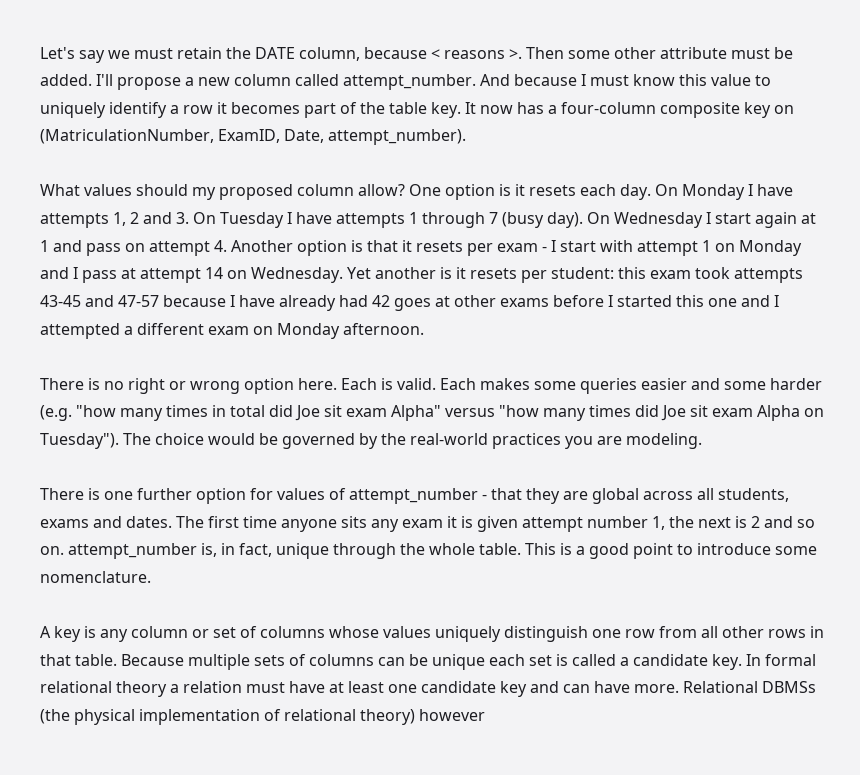Let's say we must retain the DATE column, because < reasons >. Then some other attribute must be added. I'll propose a new column called attempt_number. And because I must know this value to uniquely identify a row it becomes part of the table key. It now has a four-column composite key on (MatriculationNumber, ExamID, Date, attempt_number).

What values should my proposed column allow? One option is it resets each day. On Monday I have attempts 1, 2 and 3. On Tuesday I have attempts 1 through 7 (busy day). On Wednesday I start again at 1 and pass on attempt 4. Another option is that it resets per exam - I start with attempt 1 on Monday and I pass at attempt 14 on Wednesday. Yet another is it resets per student: this exam took attempts 43-45 and 47-57 because I have already had 42 goes at other exams before I started this one and I attempted a different exam on Monday afternoon.

There is no right or wrong option here. Each is valid. Each makes some queries easier and some harder (e.g. "how many times in total did Joe sit exam Alpha" versus "how many times did Joe sit exam Alpha on Tuesday"). The choice would be governed by the real-world practices you are modeling.

There is one further option for values of attempt_number - that they are global across all students, exams and dates. The first time anyone sits any exam it is given attempt number 1, the next is 2 and so on. attempt_number is, in fact, unique through the whole table. This is a good point to introduce some nomenclature.

A key is any column or set of columns whose values uniquely distinguish one row from all other rows in that table. Because multiple sets of columns can be unique each set is called a candidate key. In formal relational theory a relation must have at least one candidate key and can have more. Relational DBMSs (the physical implementation of relational theory) however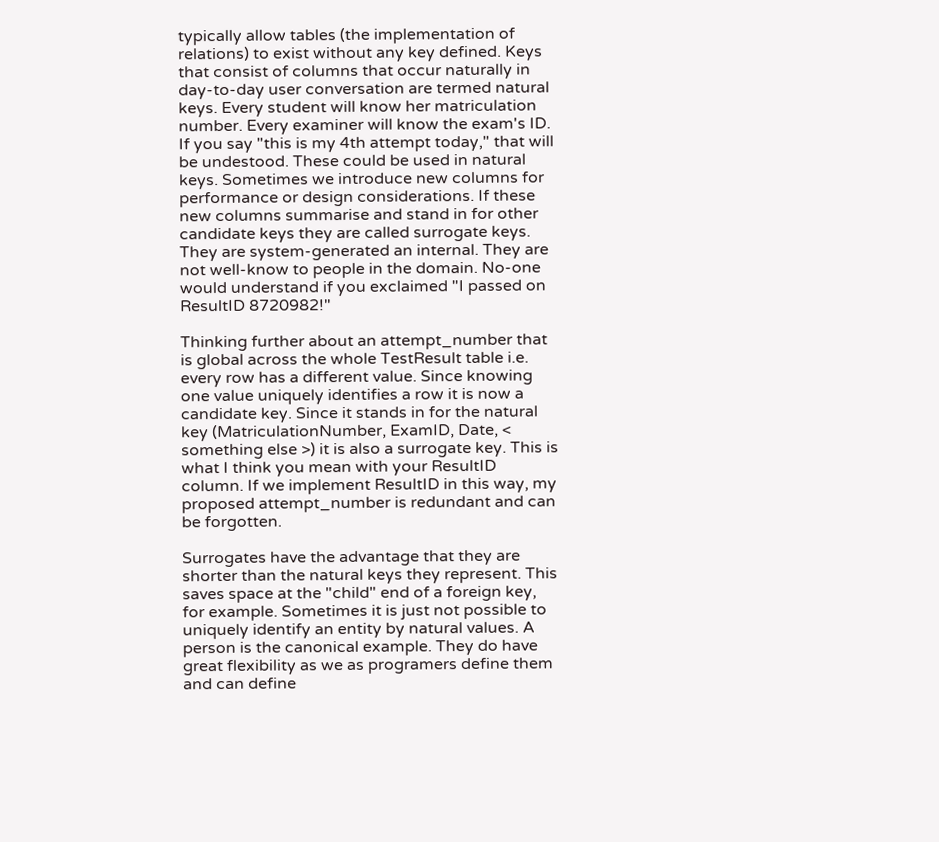typically allow tables (the implementation of relations) to exist without any key defined. Keys that consist of columns that occur naturally in day-to-day user conversation are termed natural keys. Every student will know her matriculation number. Every examiner will know the exam's ID. If you say "this is my 4th attempt today," that will be undestood. These could be used in natural keys. Sometimes we introduce new columns for performance or design considerations. If these new columns summarise and stand in for other candidate keys they are called surrogate keys. They are system-generated an internal. They are not well-know to people in the domain. No-one would understand if you exclaimed "I passed on ResultID 8720982!"

Thinking further about an attempt_number that is global across the whole TestResult table i.e. every row has a different value. Since knowing one value uniquely identifies a row it is now a candidate key. Since it stands in for the natural key (MatriculationNumber, ExamID, Date, < something else >) it is also a surrogate key. This is what I think you mean with your ResultID column. If we implement ResultID in this way, my proposed attempt_number is redundant and can be forgotten.

Surrogates have the advantage that they are shorter than the natural keys they represent. This saves space at the "child" end of a foreign key, for example. Sometimes it is just not possible to uniquely identify an entity by natural values. A person is the canonical example. They do have great flexibility as we as programers define them and can define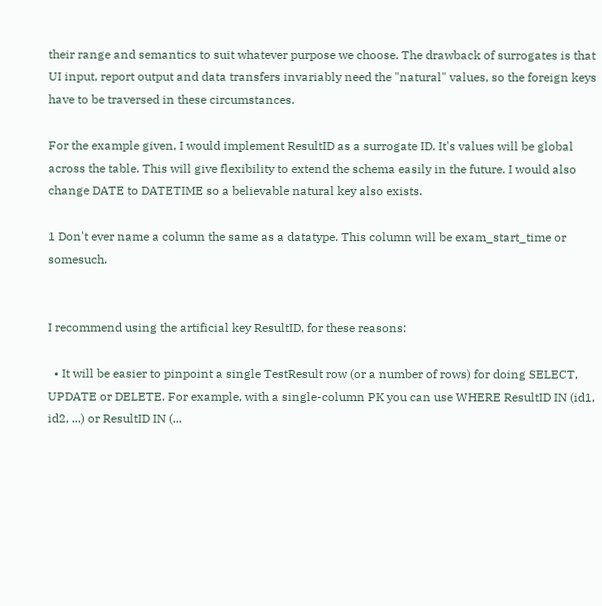their range and semantics to suit whatever purpose we choose. The drawback of surrogates is that UI input, report output and data transfers invariably need the "natural" values, so the foreign keys have to be traversed in these circumstances.

For the example given, I would implement ResultID as a surrogate ID. It's values will be global across the table. This will give flexibility to extend the schema easily in the future. I would also change DATE to DATETIME so a believable natural key also exists.

1 Don't ever name a column the same as a datatype. This column will be exam_start_time or somesuch.


I recommend using the artificial key ResultID, for these reasons:

  • It will be easier to pinpoint a single TestResult row (or a number of rows) for doing SELECT, UPDATE or DELETE. For example, with a single-column PK you can use WHERE ResultID IN (id1, id2, ...) or ResultID IN (...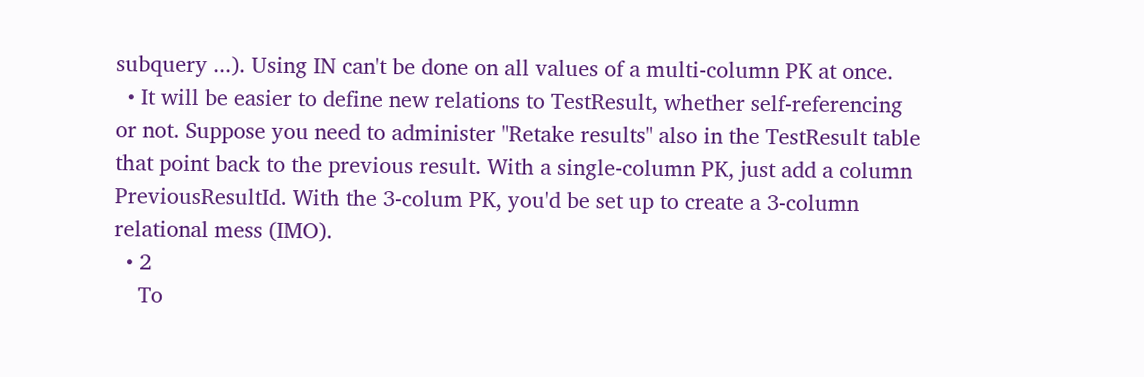subquery ...). Using IN can't be done on all values of a multi-column PK at once.
  • It will be easier to define new relations to TestResult, whether self-referencing or not. Suppose you need to administer "Retake results" also in the TestResult table that point back to the previous result. With a single-column PK, just add a column PreviousResultId. With the 3-colum PK, you'd be set up to create a 3-column relational mess (IMO).
  • 2
    To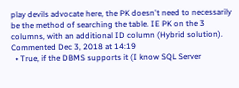play devils advocate here, the PK doesn't need to necessarily be the method of searching the table. IE PK on the 3 columns, with an additional ID column (Hybrid solution). Commented Dec 3, 2018 at 14:19
  • True, if the DBMS supports it (I know SQL Server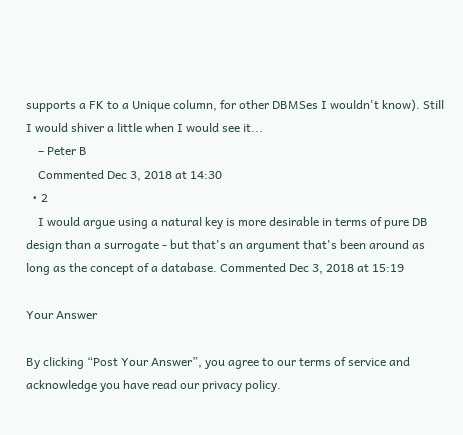supports a FK to a Unique column, for other DBMSes I wouldn't know). Still I would shiver a little when I would see it...
    – Peter B
    Commented Dec 3, 2018 at 14:30
  • 2
    I would argue using a natural key is more desirable in terms of pure DB design than a surrogate - but that's an argument that's been around as long as the concept of a database. Commented Dec 3, 2018 at 15:19

Your Answer

By clicking “Post Your Answer”, you agree to our terms of service and acknowledge you have read our privacy policy.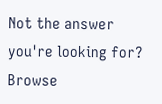Not the answer you're looking for? Browse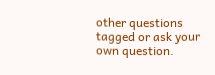other questions tagged or ask your own question.